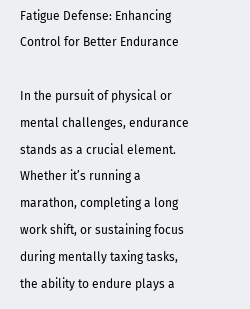Fatigue Defense: Enhancing Control for Better Endurance

In the pursuit of physical or mental challenges, endurance stands as a crucial element. Whether it’s running a marathon, completing a long work shift, or sustaining focus during mentally taxing tasks, the ability to endure plays a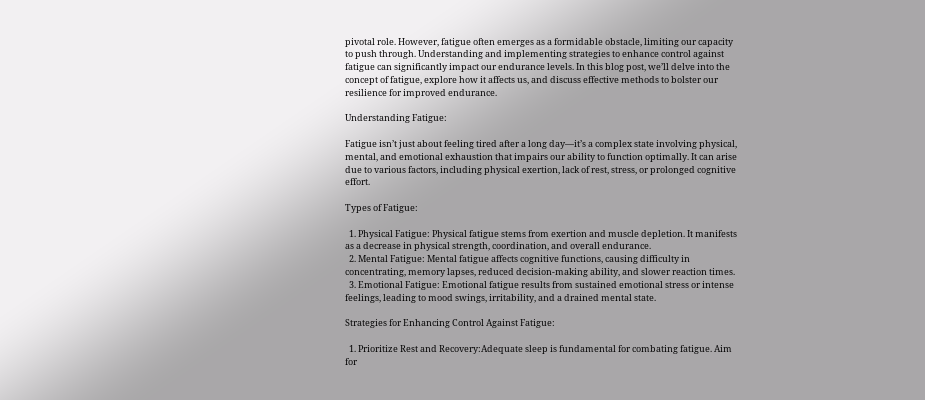pivotal role. However, fatigue often emerges as a formidable obstacle, limiting our capacity to push through. Understanding and implementing strategies to enhance control against fatigue can significantly impact our endurance levels. In this blog post, we’ll delve into the concept of fatigue, explore how it affects us, and discuss effective methods to bolster our resilience for improved endurance.

Understanding Fatigue:

Fatigue isn’t just about feeling tired after a long day—it’s a complex state involving physical, mental, and emotional exhaustion that impairs our ability to function optimally. It can arise due to various factors, including physical exertion, lack of rest, stress, or prolonged cognitive effort.

Types of Fatigue:

  1. Physical Fatigue: Physical fatigue stems from exertion and muscle depletion. It manifests as a decrease in physical strength, coordination, and overall endurance.
  2. Mental Fatigue: Mental fatigue affects cognitive functions, causing difficulty in concentrating, memory lapses, reduced decision-making ability, and slower reaction times.
  3. Emotional Fatigue: Emotional fatigue results from sustained emotional stress or intense feelings, leading to mood swings, irritability, and a drained mental state.

Strategies for Enhancing Control Against Fatigue:

  1. Prioritize Rest and Recovery:Adequate sleep is fundamental for combating fatigue. Aim for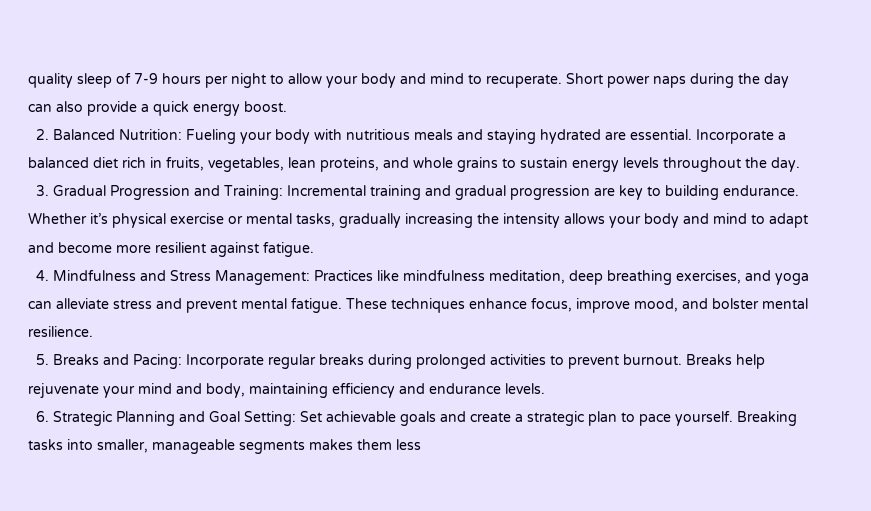quality sleep of 7-9 hours per night to allow your body and mind to recuperate. Short power naps during the day can also provide a quick energy boost.
  2. Balanced Nutrition: Fueling your body with nutritious meals and staying hydrated are essential. Incorporate a balanced diet rich in fruits, vegetables, lean proteins, and whole grains to sustain energy levels throughout the day.
  3. Gradual Progression and Training: Incremental training and gradual progression are key to building endurance. Whether it’s physical exercise or mental tasks, gradually increasing the intensity allows your body and mind to adapt and become more resilient against fatigue.
  4. Mindfulness and Stress Management: Practices like mindfulness meditation, deep breathing exercises, and yoga can alleviate stress and prevent mental fatigue. These techniques enhance focus, improve mood, and bolster mental resilience.
  5. Breaks and Pacing: Incorporate regular breaks during prolonged activities to prevent burnout. Breaks help rejuvenate your mind and body, maintaining efficiency and endurance levels.
  6. Strategic Planning and Goal Setting: Set achievable goals and create a strategic plan to pace yourself. Breaking tasks into smaller, manageable segments makes them less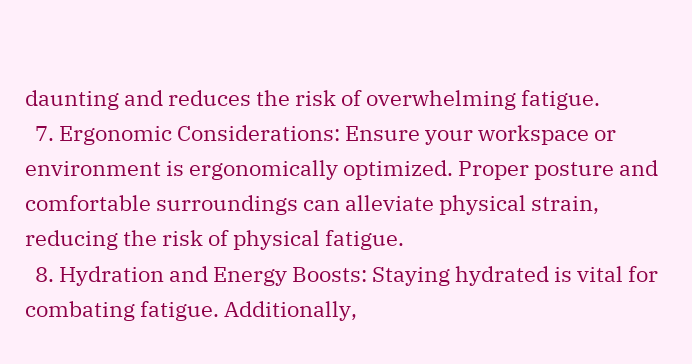daunting and reduces the risk of overwhelming fatigue.
  7. Ergonomic Considerations: Ensure your workspace or environment is ergonomically optimized. Proper posture and comfortable surroundings can alleviate physical strain, reducing the risk of physical fatigue.
  8. Hydration and Energy Boosts: Staying hydrated is vital for combating fatigue. Additionally,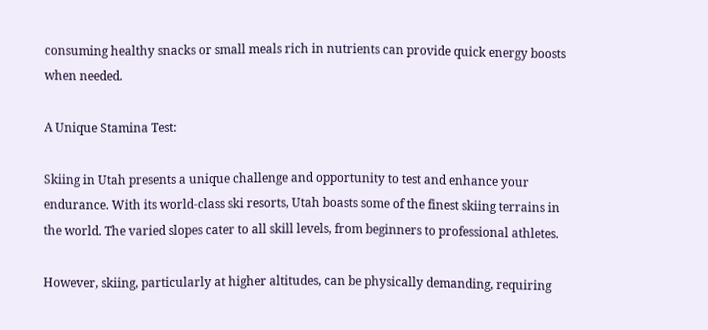consuming healthy snacks or small meals rich in nutrients can provide quick energy boosts when needed.

A Unique Stamina Test:

Skiing in Utah presents a unique challenge and opportunity to test and enhance your endurance. With its world-class ski resorts, Utah boasts some of the finest skiing terrains in the world. The varied slopes cater to all skill levels, from beginners to professional athletes.

However, skiing, particularly at higher altitudes, can be physically demanding, requiring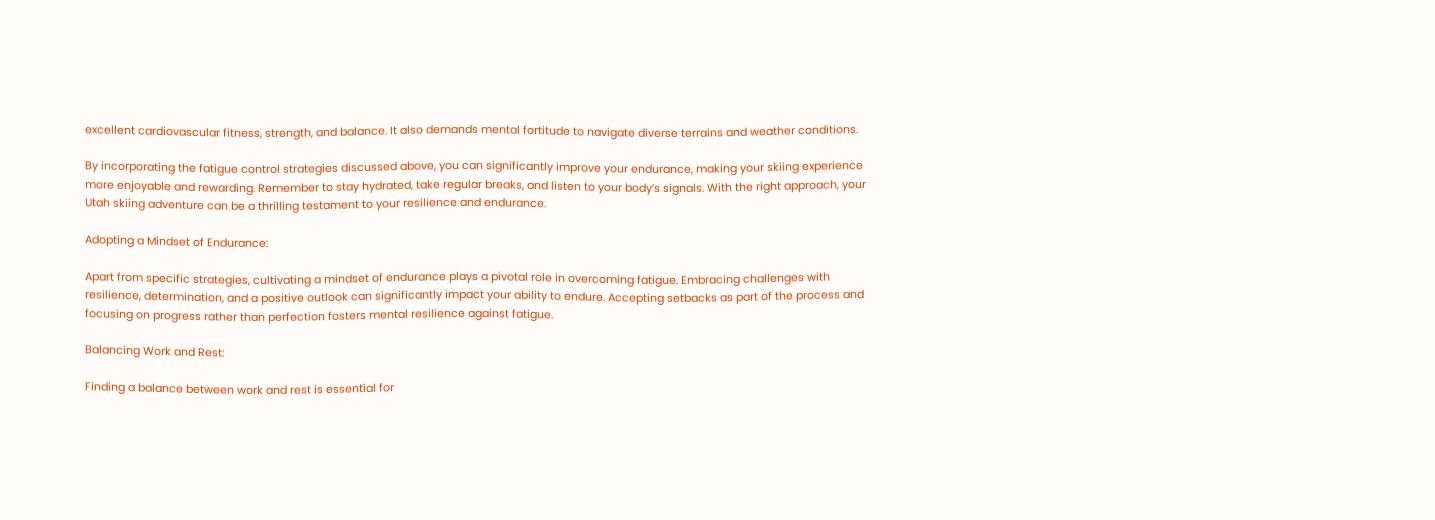excellent cardiovascular fitness, strength, and balance. It also demands mental fortitude to navigate diverse terrains and weather conditions.

By incorporating the fatigue control strategies discussed above, you can significantly improve your endurance, making your skiing experience more enjoyable and rewarding. Remember to stay hydrated, take regular breaks, and listen to your body’s signals. With the right approach, your Utah skiing adventure can be a thrilling testament to your resilience and endurance.

Adopting a Mindset of Endurance:

Apart from specific strategies, cultivating a mindset of endurance plays a pivotal role in overcoming fatigue. Embracing challenges with resilience, determination, and a positive outlook can significantly impact your ability to endure. Accepting setbacks as part of the process and focusing on progress rather than perfection fosters mental resilience against fatigue.

Balancing Work and Rest:

Finding a balance between work and rest is essential for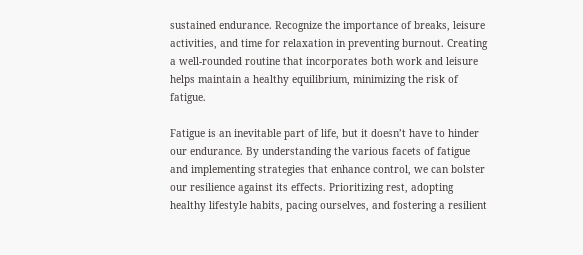sustained endurance. Recognize the importance of breaks, leisure activities, and time for relaxation in preventing burnout. Creating a well-rounded routine that incorporates both work and leisure helps maintain a healthy equilibrium, minimizing the risk of fatigue.

Fatigue is an inevitable part of life, but it doesn’t have to hinder our endurance. By understanding the various facets of fatigue and implementing strategies that enhance control, we can bolster our resilience against its effects. Prioritizing rest, adopting healthy lifestyle habits, pacing ourselves, and fostering a resilient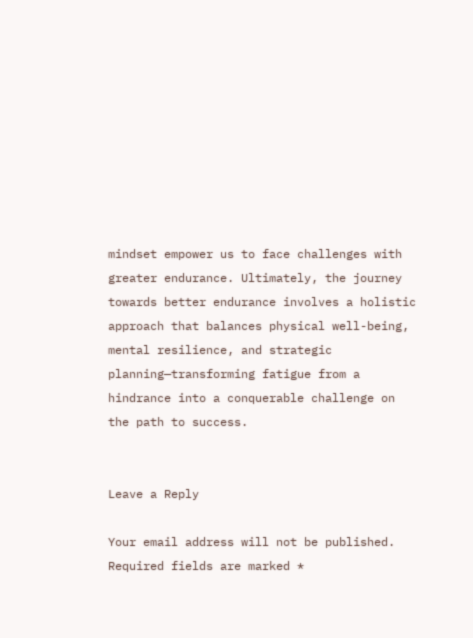mindset empower us to face challenges with greater endurance. Ultimately, the journey towards better endurance involves a holistic approach that balances physical well-being, mental resilience, and strategic planning—transforming fatigue from a hindrance into a conquerable challenge on the path to success.


Leave a Reply

Your email address will not be published. Required fields are marked *